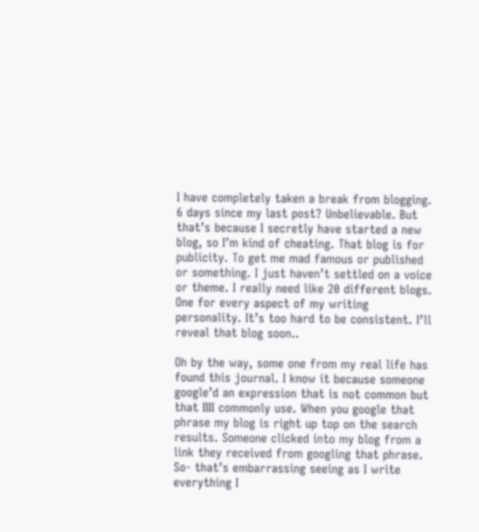I have completely taken a break from blogging. 6 days since my last post? Unbelievable. But that’s because I secretly have started a new blog, so I’m kind of cheating. That blog is for publicity. To get me mad famous or published or something. I just haven’t settled on a voice or theme. I really need like 20 different blogs. One for every aspect of my writing personality. It’s too hard to be consistent. I’ll reveal that blog soon..

Oh by the way, some one from my real life has found this journal. I know it because someone google’d an expression that is not common but that IIII commonly use. When you google that phrase my blog is right up top on the search results. Someone clicked into my blog from a link they received from googling that phrase. So- that’s embarrassing seeing as I write everything I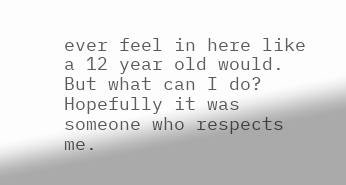ever feel in here like a 12 year old would. But what can I do? Hopefully it was someone who respects me.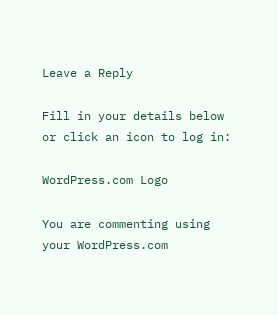Leave a Reply

Fill in your details below or click an icon to log in:

WordPress.com Logo

You are commenting using your WordPress.com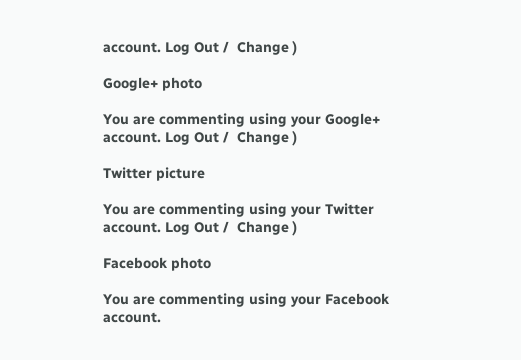account. Log Out /  Change )

Google+ photo

You are commenting using your Google+ account. Log Out /  Change )

Twitter picture

You are commenting using your Twitter account. Log Out /  Change )

Facebook photo

You are commenting using your Facebook account.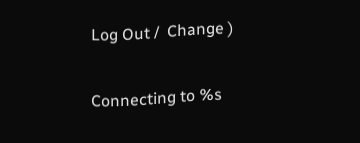Log Out /  Change )


Connecting to %s